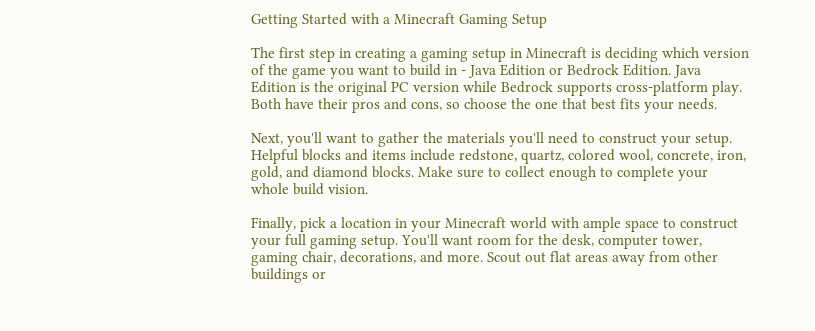Getting Started with a Minecraft Gaming Setup

The first step in creating a gaming setup in Minecraft is deciding which version of the game you want to build in - Java Edition or Bedrock Edition. Java Edition is the original PC version while Bedrock supports cross-platform play. Both have their pros and cons, so choose the one that best fits your needs.

Next, you'll want to gather the materials you'll need to construct your setup. Helpful blocks and items include redstone, quartz, colored wool, concrete, iron, gold, and diamond blocks. Make sure to collect enough to complete your whole build vision.

Finally, pick a location in your Minecraft world with ample space to construct your full gaming setup. You'll want room for the desk, computer tower, gaming chair, decorations, and more. Scout out flat areas away from other buildings or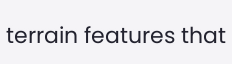terrain features that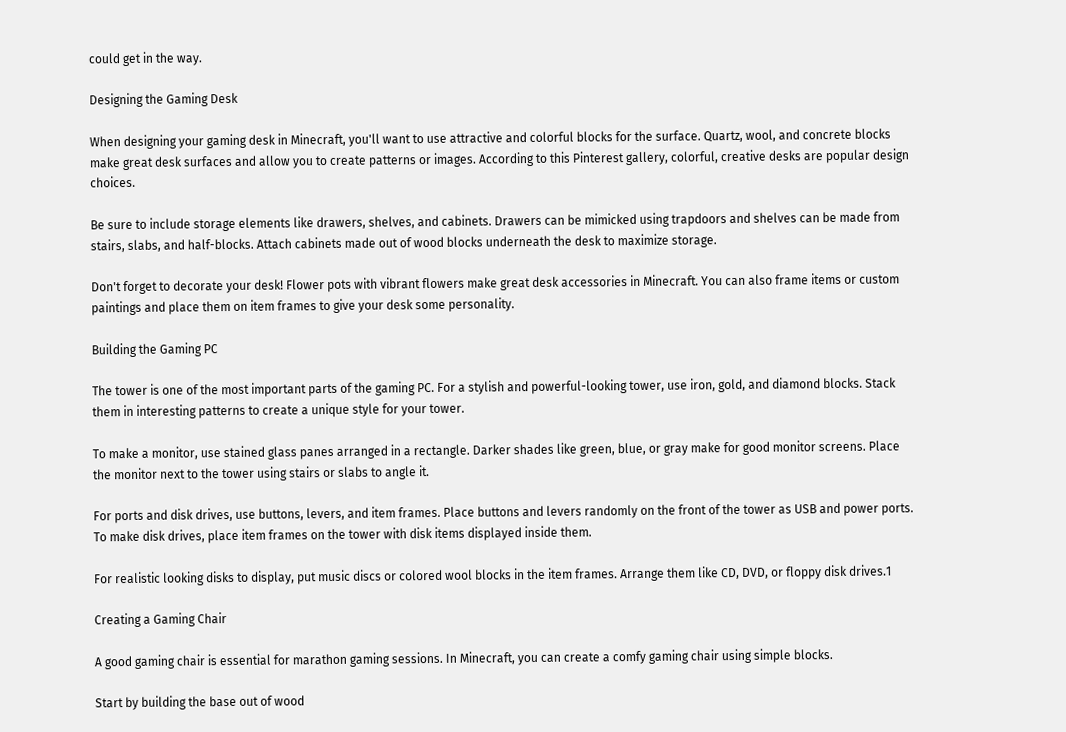could get in the way.

Designing the Gaming Desk

When designing your gaming desk in Minecraft, you'll want to use attractive and colorful blocks for the surface. Quartz, wool, and concrete blocks make great desk surfaces and allow you to create patterns or images. According to this Pinterest gallery, colorful, creative desks are popular design choices.

Be sure to include storage elements like drawers, shelves, and cabinets. Drawers can be mimicked using trapdoors and shelves can be made from stairs, slabs, and half-blocks. Attach cabinets made out of wood blocks underneath the desk to maximize storage.

Don't forget to decorate your desk! Flower pots with vibrant flowers make great desk accessories in Minecraft. You can also frame items or custom paintings and place them on item frames to give your desk some personality.

Building the Gaming PC

The tower is one of the most important parts of the gaming PC. For a stylish and powerful-looking tower, use iron, gold, and diamond blocks. Stack them in interesting patterns to create a unique style for your tower.

To make a monitor, use stained glass panes arranged in a rectangle. Darker shades like green, blue, or gray make for good monitor screens. Place the monitor next to the tower using stairs or slabs to angle it.

For ports and disk drives, use buttons, levers, and item frames. Place buttons and levers randomly on the front of the tower as USB and power ports. To make disk drives, place item frames on the tower with disk items displayed inside them.

For realistic looking disks to display, put music discs or colored wool blocks in the item frames. Arrange them like CD, DVD, or floppy disk drives.1

Creating a Gaming Chair

A good gaming chair is essential for marathon gaming sessions. In Minecraft, you can create a comfy gaming chair using simple blocks.

Start by building the base out of wood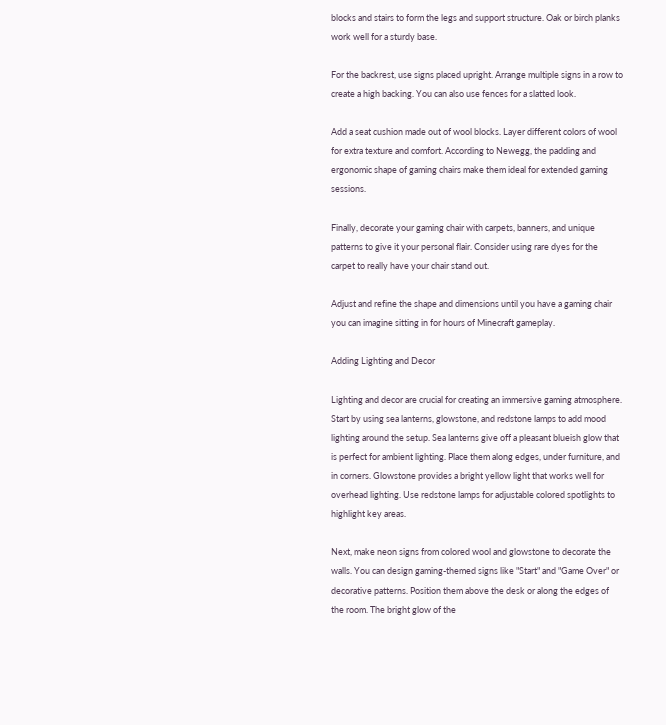blocks and stairs to form the legs and support structure. Oak or birch planks work well for a sturdy base.

For the backrest, use signs placed upright. Arrange multiple signs in a row to create a high backing. You can also use fences for a slatted look.

Add a seat cushion made out of wool blocks. Layer different colors of wool for extra texture and comfort. According to Newegg, the padding and ergonomic shape of gaming chairs make them ideal for extended gaming sessions.

Finally, decorate your gaming chair with carpets, banners, and unique patterns to give it your personal flair. Consider using rare dyes for the carpet to really have your chair stand out.

Adjust and refine the shape and dimensions until you have a gaming chair you can imagine sitting in for hours of Minecraft gameplay.

Adding Lighting and Decor

Lighting and decor are crucial for creating an immersive gaming atmosphere. Start by using sea lanterns, glowstone, and redstone lamps to add mood lighting around the setup. Sea lanterns give off a pleasant blueish glow that is perfect for ambient lighting. Place them along edges, under furniture, and in corners. Glowstone provides a bright yellow light that works well for overhead lighting. Use redstone lamps for adjustable colored spotlights to highlight key areas.

Next, make neon signs from colored wool and glowstone to decorate the walls. You can design gaming-themed signs like "Start" and "Game Over" or decorative patterns. Position them above the desk or along the edges of the room. The bright glow of the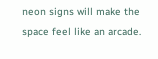neon signs will make the space feel like an arcade.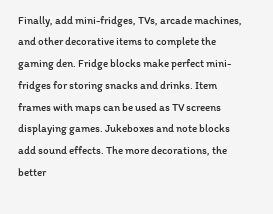Finally, add mini-fridges, TVs, arcade machines, and other decorative items to complete the gaming den. Fridge blocks make perfect mini-fridges for storing snacks and drinks. Item frames with maps can be used as TV screens displaying games. Jukeboxes and note blocks add sound effects. The more decorations, the better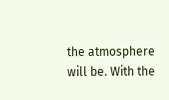the atmosphere will be. With the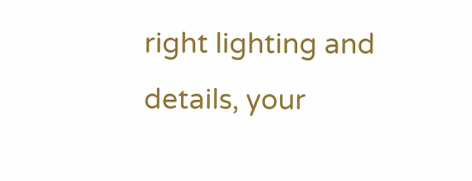right lighting and details, your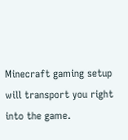Minecraft gaming setup will transport you right into the game.